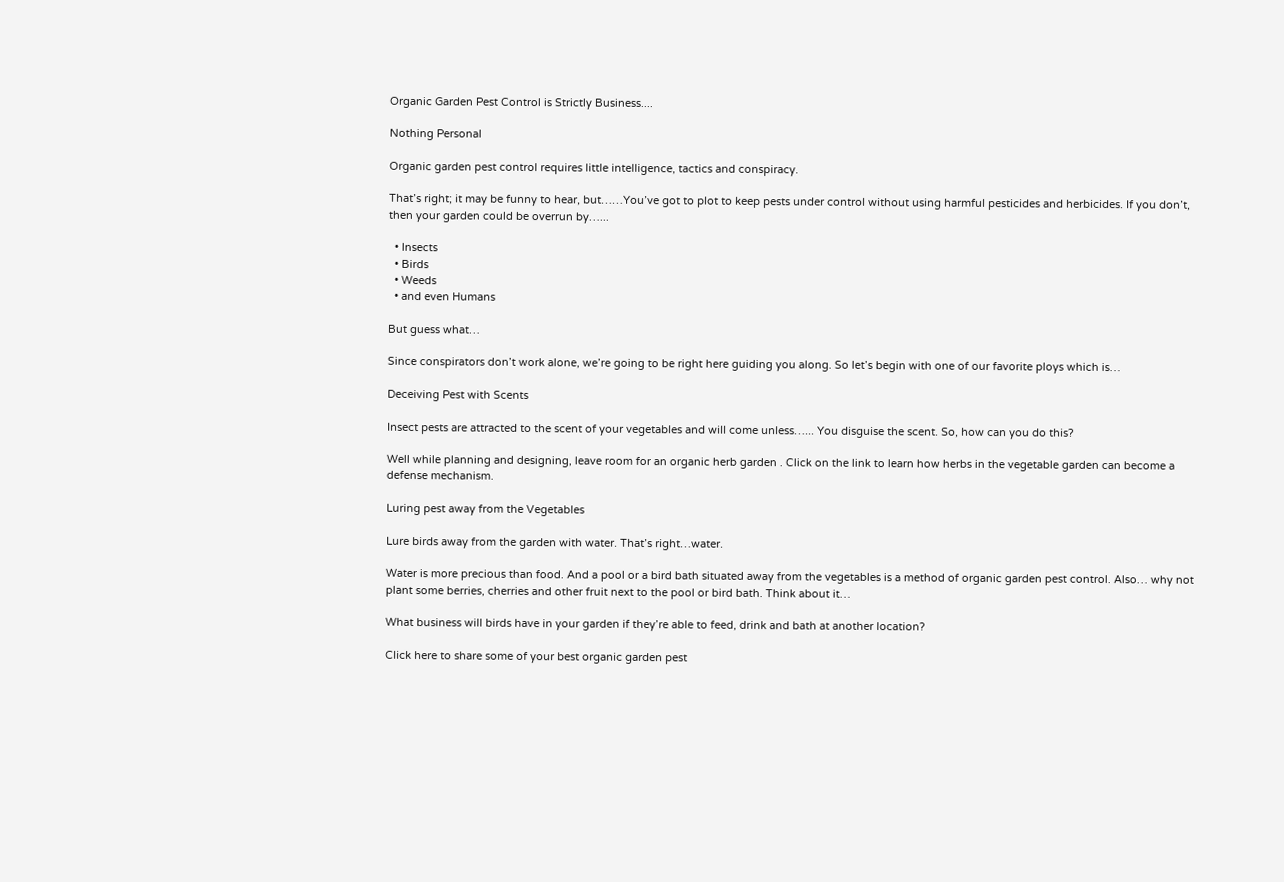Organic Garden Pest Control is Strictly Business....

Nothing Personal

Organic garden pest control requires little intelligence, tactics and conspiracy.

That’s right; it may be funny to hear, but……You’ve got to plot to keep pests under control without using harmful pesticides and herbicides. If you don’t, then your garden could be overrun by…...

  • Insects
  • Birds
  • Weeds
  • and even Humans

But guess what…

Since conspirators don’t work alone, we’re going to be right here guiding you along. So let’s begin with one of our favorite ploys which is…

Deceiving Pest with Scents

Insect pests are attracted to the scent of your vegetables and will come unless…... You disguise the scent. So, how can you do this?

Well while planning and designing, leave room for an organic herb garden . Click on the link to learn how herbs in the vegetable garden can become a defense mechanism.

Luring pest away from the Vegetables

Lure birds away from the garden with water. That’s right…water.

Water is more precious than food. And a pool or a bird bath situated away from the vegetables is a method of organic garden pest control. Also… why not plant some berries, cherries and other fruit next to the pool or bird bath. Think about it…

What business will birds have in your garden if they’re able to feed, drink and bath at another location?

Click here to share some of your best organic garden pest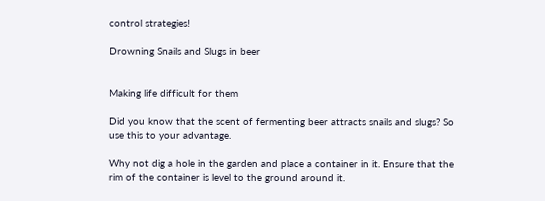control strategies!

Drowning Snails and Slugs in beer


Making life difficult for them

Did you know that the scent of fermenting beer attracts snails and slugs? So use this to your advantage.

Why not dig a hole in the garden and place a container in it. Ensure that the rim of the container is level to the ground around it.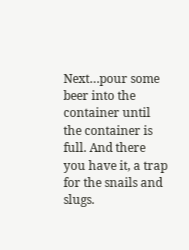Next…pour some beer into the container until the container is full. And there you have it, a trap for the snails and slugs.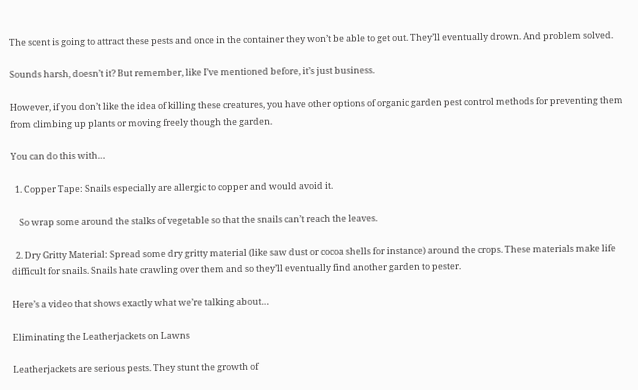The scent is going to attract these pests and once in the container they won’t be able to get out. They’ll eventually drown. And problem solved.

Sounds harsh, doesn’t it? But remember, like I’ve mentioned before, it’s just business.

However, if you don’t like the idea of killing these creatures, you have other options of organic garden pest control methods for preventing them from climbing up plants or moving freely though the garden.

You can do this with…

  1. Copper Tape: Snails especially are allergic to copper and would avoid it.

    So wrap some around the stalks of vegetable so that the snails can’t reach the leaves.

  2. Dry Gritty Material: Spread some dry gritty material (like saw dust or cocoa shells for instance) around the crops. These materials make life difficult for snails. Snails hate crawling over them and so they’ll eventually find another garden to pester.

Here’s a video that shows exactly what we’re talking about…

Eliminating the Leatherjackets on Lawns

Leatherjackets are serious pests. They stunt the growth of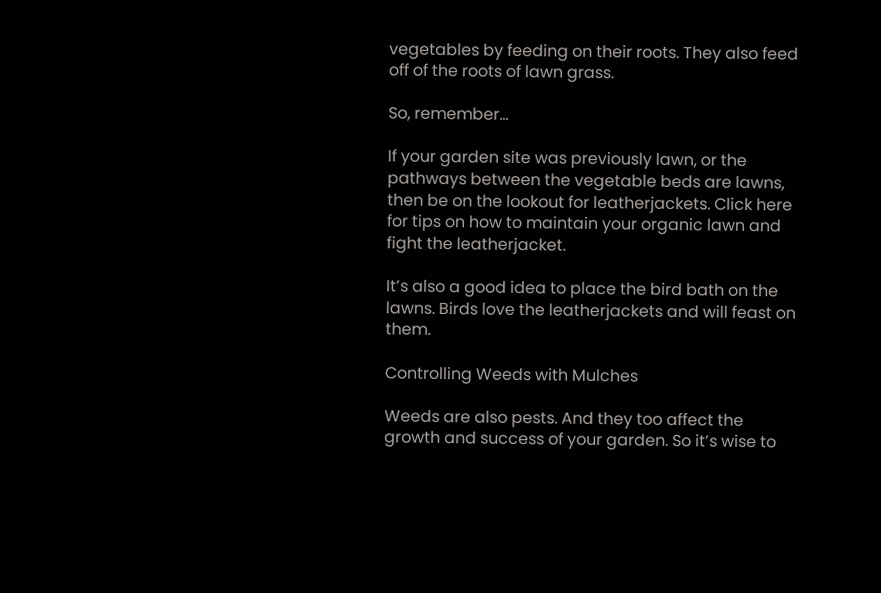vegetables by feeding on their roots. They also feed off of the roots of lawn grass.

So, remember…

If your garden site was previously lawn, or the pathways between the vegetable beds are lawns, then be on the lookout for leatherjackets. Click here for tips on how to maintain your organic lawn and fight the leatherjacket.

It’s also a good idea to place the bird bath on the lawns. Birds love the leatherjackets and will feast on them.

Controlling Weeds with Mulches

Weeds are also pests. And they too affect the growth and success of your garden. So it’s wise to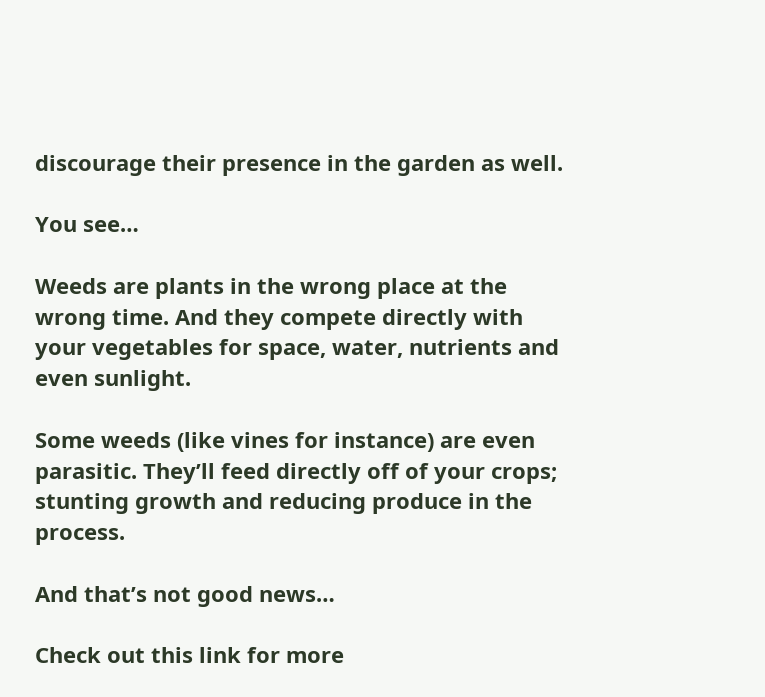discourage their presence in the garden as well.

You see…

Weeds are plants in the wrong place at the wrong time. And they compete directly with your vegetables for space, water, nutrients and even sunlight.

Some weeds (like vines for instance) are even parasitic. They’ll feed directly off of your crops; stunting growth and reducing produce in the process.

And that’s not good news…

Check out this link for more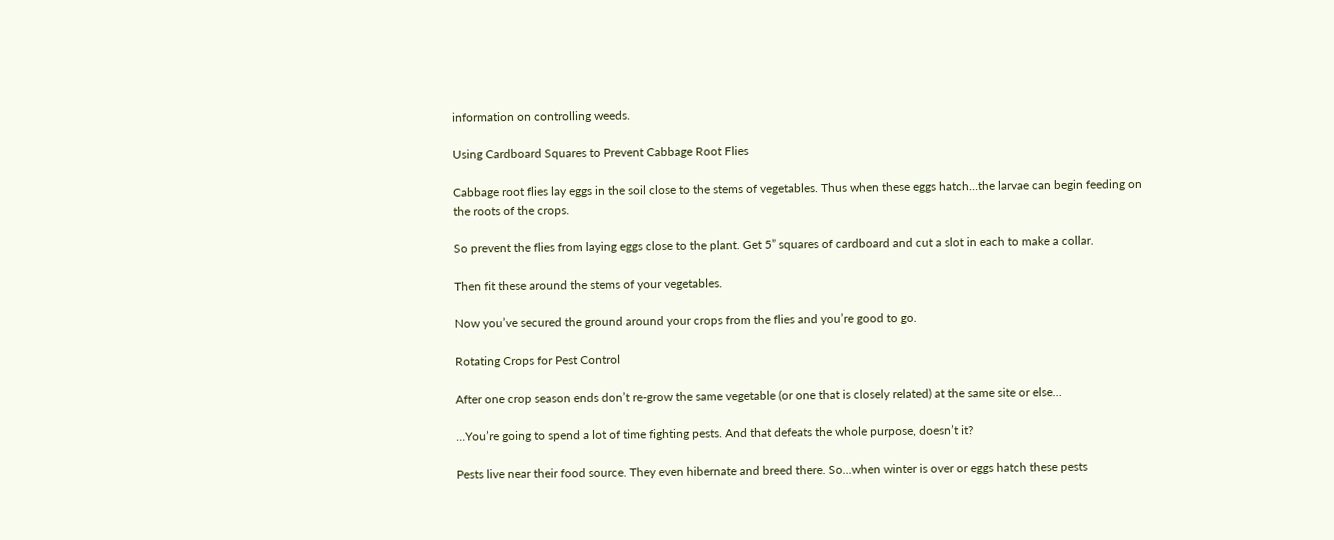information on controlling weeds.

Using Cardboard Squares to Prevent Cabbage Root Flies

Cabbage root flies lay eggs in the soil close to the stems of vegetables. Thus when these eggs hatch…the larvae can begin feeding on the roots of the crops.

So prevent the flies from laying eggs close to the plant. Get 5” squares of cardboard and cut a slot in each to make a collar.

Then fit these around the stems of your vegetables.

Now you’ve secured the ground around your crops from the flies and you’re good to go.

Rotating Crops for Pest Control

After one crop season ends don’t re-grow the same vegetable (or one that is closely related) at the same site or else…

…You’re going to spend a lot of time fighting pests. And that defeats the whole purpose, doesn’t it?

Pests live near their food source. They even hibernate and breed there. So...when winter is over or eggs hatch these pests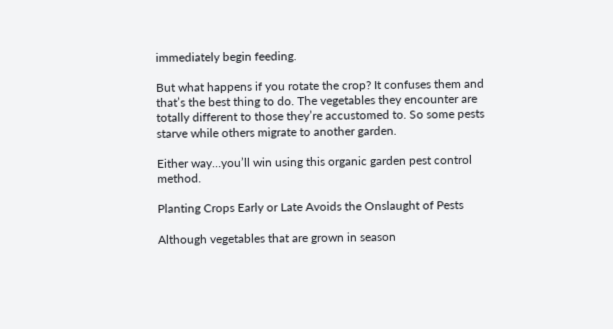immediately begin feeding.

But what happens if you rotate the crop? It confuses them and that’s the best thing to do. The vegetables they encounter are totally different to those they’re accustomed to. So some pests starve while others migrate to another garden.

Either way…you’ll win using this organic garden pest control method.

Planting Crops Early or Late Avoids the Onslaught of Pests

Although vegetables that are grown in season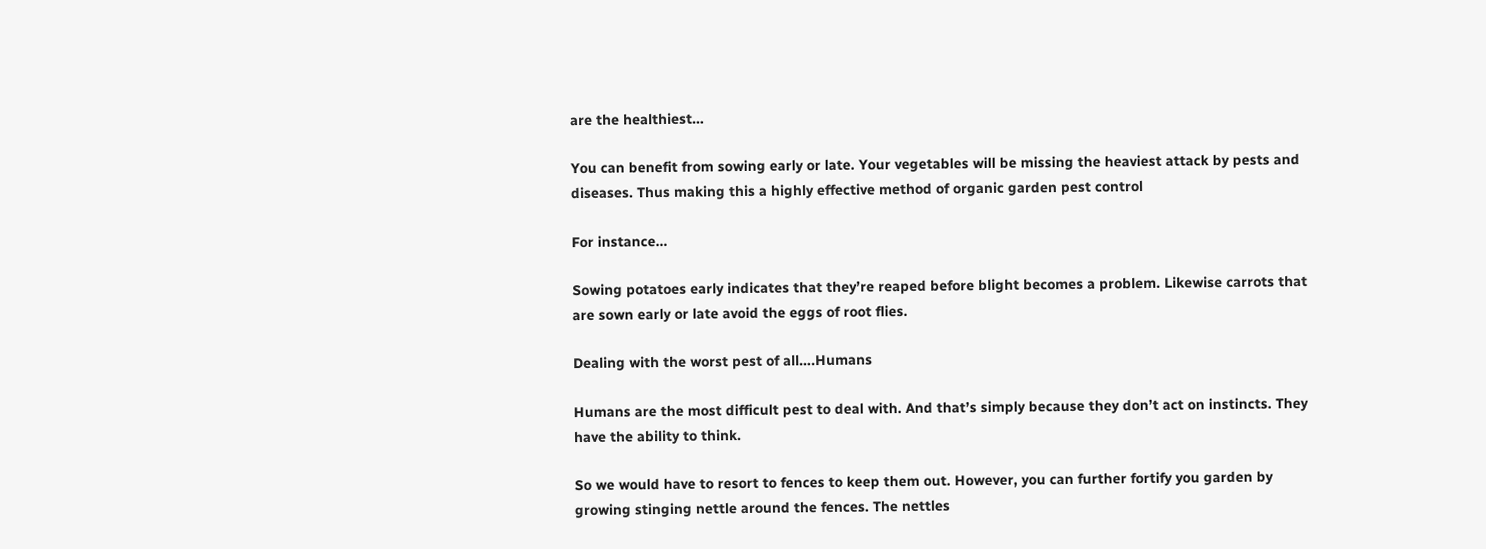are the healthiest…

You can benefit from sowing early or late. Your vegetables will be missing the heaviest attack by pests and diseases. Thus making this a highly effective method of organic garden pest control

For instance…

Sowing potatoes early indicates that they’re reaped before blight becomes a problem. Likewise carrots that are sown early or late avoid the eggs of root flies.

Dealing with the worst pest of all….Humans

Humans are the most difficult pest to deal with. And that’s simply because they don’t act on instincts. They have the ability to think.

So we would have to resort to fences to keep them out. However, you can further fortify you garden by growing stinging nettle around the fences. The nettles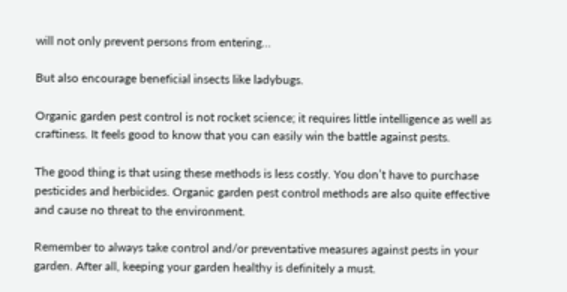will not only prevent persons from entering…

But also encourage beneficial insects like ladybugs.

Organic garden pest control is not rocket science; it requires little intelligence as well as craftiness. It feels good to know that you can easily win the battle against pests.

The good thing is that using these methods is less costly. You don’t have to purchase pesticides and herbicides. Organic garden pest control methods are also quite effective and cause no threat to the environment.

Remember to always take control and/or preventative measures against pests in your garden. After all, keeping your garden healthy is definitely a must.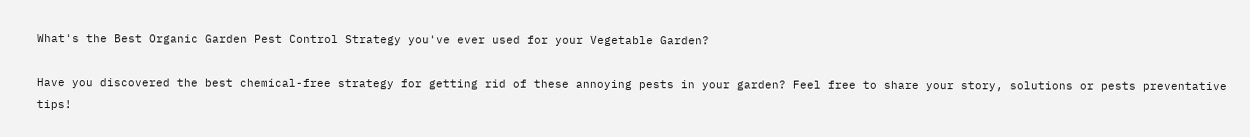What's the Best Organic Garden Pest Control Strategy you've ever used for your Vegetable Garden?

Have you discovered the best chemical-free strategy for getting rid of these annoying pests in your garden? Feel free to share your story, solutions or pests preventative tips!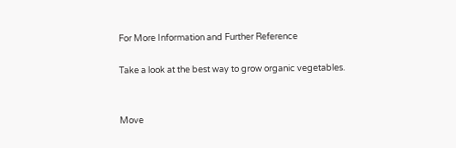For More Information and Further Reference

Take a look at the best way to grow organic vegetables.


Move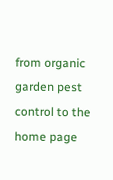from organic garden pest control to the home page